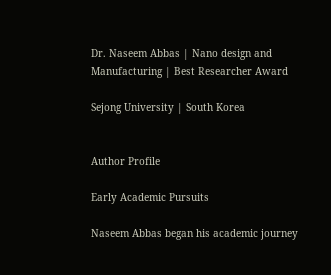Dr. Naseem Abbas | Nano design and Manufacturing | Best Researcher Award

Sejong University | South Korea


Author Profile

Early Academic Pursuits

Naseem Abbas began his academic journey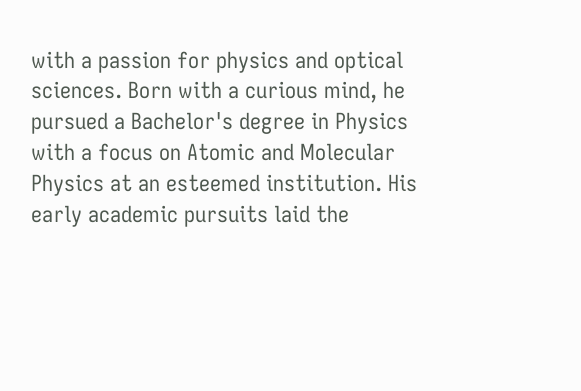with a passion for physics and optical sciences. Born with a curious mind, he pursued a Bachelor's degree in Physics with a focus on Atomic and Molecular Physics at an esteemed institution. His early academic pursuits laid the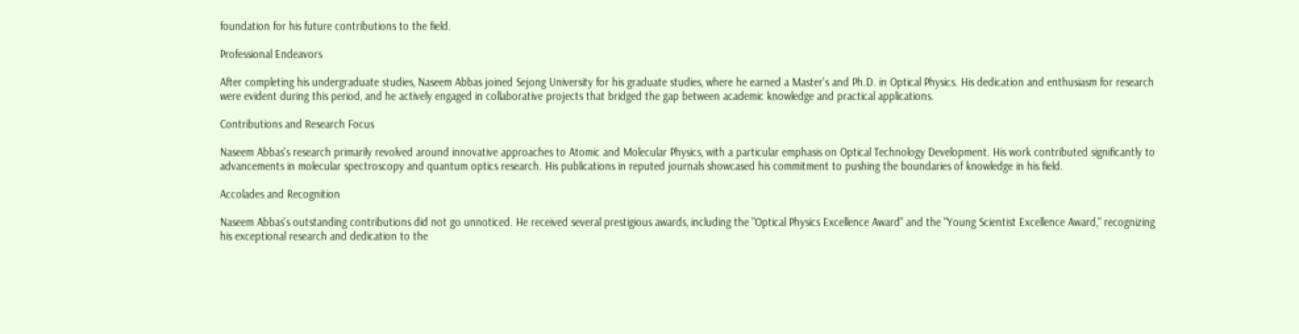foundation for his future contributions to the field.

Professional Endeavors

After completing his undergraduate studies, Naseem Abbas joined Sejong University for his graduate studies, where he earned a Master's and Ph.D. in Optical Physics. His dedication and enthusiasm for research were evident during this period, and he actively engaged in collaborative projects that bridged the gap between academic knowledge and practical applications.

Contributions and Research Focus

Naseem Abbas's research primarily revolved around innovative approaches to Atomic and Molecular Physics, with a particular emphasis on Optical Technology Development. His work contributed significantly to advancements in molecular spectroscopy and quantum optics research. His publications in reputed journals showcased his commitment to pushing the boundaries of knowledge in his field.

Accolades and Recognition

Naseem Abbas's outstanding contributions did not go unnoticed. He received several prestigious awards, including the "Optical Physics Excellence Award" and the "Young Scientist Excellence Award," recognizing his exceptional research and dedication to the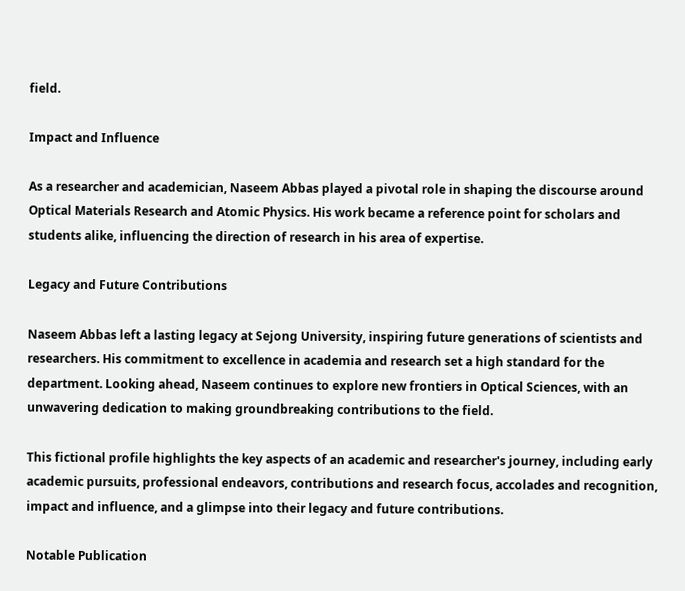field.

Impact and Influence

As a researcher and academician, Naseem Abbas played a pivotal role in shaping the discourse around Optical Materials Research and Atomic Physics. His work became a reference point for scholars and students alike, influencing the direction of research in his area of expertise.

Legacy and Future Contributions

Naseem Abbas left a lasting legacy at Sejong University, inspiring future generations of scientists and researchers. His commitment to excellence in academia and research set a high standard for the department. Looking ahead, Naseem continues to explore new frontiers in Optical Sciences, with an unwavering dedication to making groundbreaking contributions to the field.

This fictional profile highlights the key aspects of an academic and researcher's journey, including early academic pursuits, professional endeavors, contributions and research focus, accolades and recognition, impact and influence, and a glimpse into their legacy and future contributions.

Notable Publication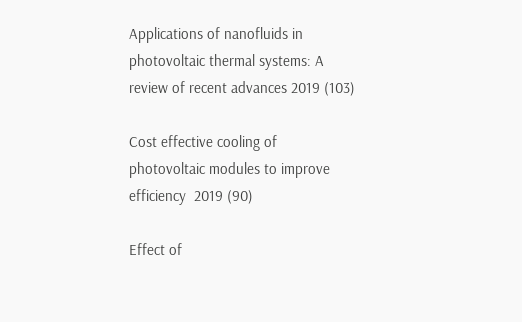Applications of nanofluids in photovoltaic thermal systems: A review of recent advances 2019 (103)

Cost effective cooling of photovoltaic modules to improve efficiency  2019 (90)

Effect of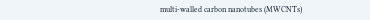multi-walled carbon nanotubes (MWCNTs)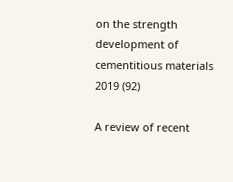on the strength development of cementitious materials  2019 (92)

A review of recent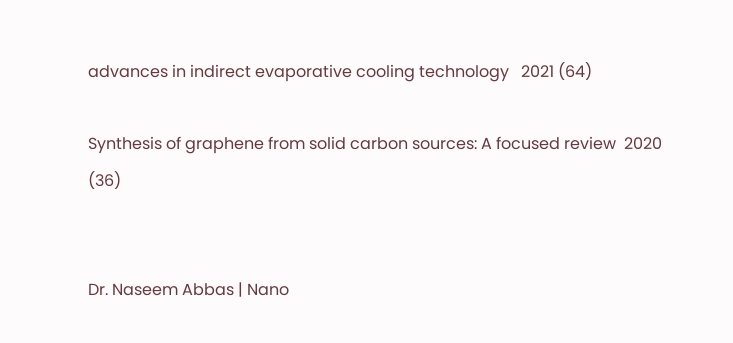advances in indirect evaporative cooling technology   2021 (64)

Synthesis of graphene from solid carbon sources: A focused review  2020 (36)


Dr. Naseem Abbas | Nano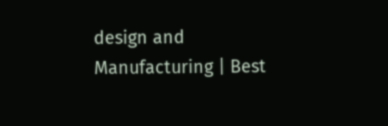design and Manufacturing | Best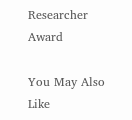Researcher Award

You May Also Like